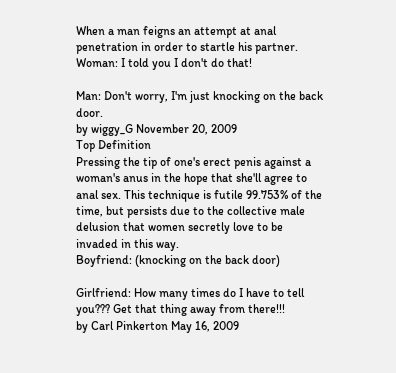When a man feigns an attempt at anal penetration in order to startle his partner.
Woman: I told you I don't do that!

Man: Don't worry, I'm just knocking on the back door.
by wiggy_G November 20, 2009
Top Definition
Pressing the tip of one's erect penis against a woman's anus in the hope that she'll agree to anal sex. This technique is futile 99.753% of the time, but persists due to the collective male delusion that women secretly love to be invaded in this way.
Boyfriend: (knocking on the back door)

Girlfriend: How many times do I have to tell you??? Get that thing away from there!!!
by Carl Pinkerton May 16, 2009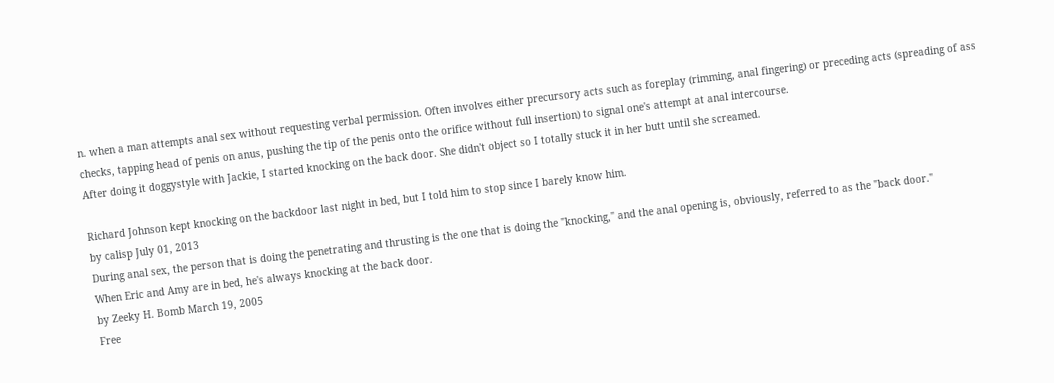n. when a man attempts anal sex without requesting verbal permission. Often involves either precursory acts such as foreplay (rimming, anal fingering) or preceding acts (spreading of ass checks, tapping head of penis on anus, pushing the tip of the penis onto the orifice without full insertion) to signal one's attempt at anal intercourse.
After doing it doggystyle with Jackie, I started knocking on the back door. She didn't object so I totally stuck it in her butt until she screamed.

Richard Johnson kept knocking on the backdoor last night in bed, but I told him to stop since I barely know him.
by calisp July 01, 2013
During anal sex, the person that is doing the penetrating and thrusting is the one that is doing the "knocking," and the anal opening is, obviously, referred to as the "back door."
When Eric and Amy are in bed, he's always knocking at the back door.
by Zeeky H. Bomb March 19, 2005
Free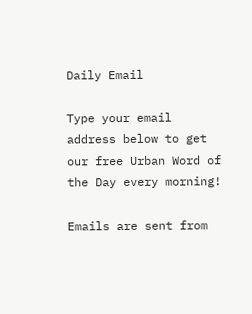Daily Email

Type your email address below to get our free Urban Word of the Day every morning!

Emails are sent from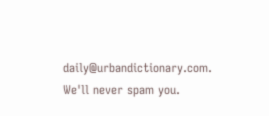daily@urbandictionary.com. We'll never spam you.